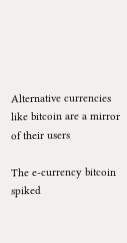Alternative currencies like bitcoin are a mirror of their users

The e-currency bitcoin spiked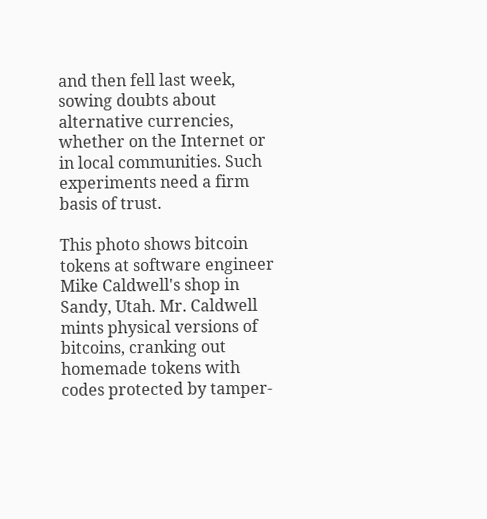and then fell last week, sowing doubts about alternative currencies, whether on the Internet or in local communities. Such experiments need a firm basis of trust.

This photo shows bitcoin tokens at software engineer Mike Caldwell's shop in Sandy, Utah. Mr. Caldwell mints physical versions of bitcoins, cranking out homemade tokens with codes protected by tamper-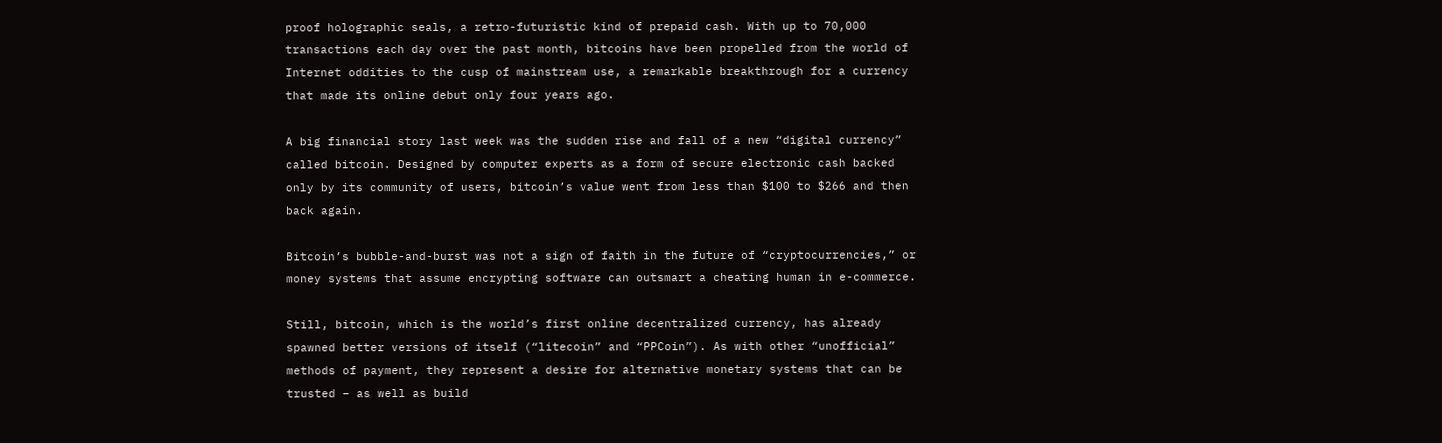proof holographic seals, a retro-futuristic kind of prepaid cash. With up to 70,000 transactions each day over the past month, bitcoins have been propelled from the world of Internet oddities to the cusp of mainstream use, a remarkable breakthrough for a currency that made its online debut only four years ago.

A big financial story last week was the sudden rise and fall of a new “digital currency” called bitcoin. Designed by computer experts as a form of secure electronic cash backed only by its community of users, bitcoin’s value went from less than $100 to $266 and then back again.

Bitcoin’s bubble-and-burst was not a sign of faith in the future of “cryptocurrencies,” or money systems that assume encrypting software can outsmart a cheating human in e-commerce.

Still, bitcoin, which is the world’s first online decentralized currency, has already spawned better versions of itself (“litecoin” and “PPCoin”). As with other “unofficial” methods of payment, they represent a desire for alternative monetary systems that can be trusted – as well as build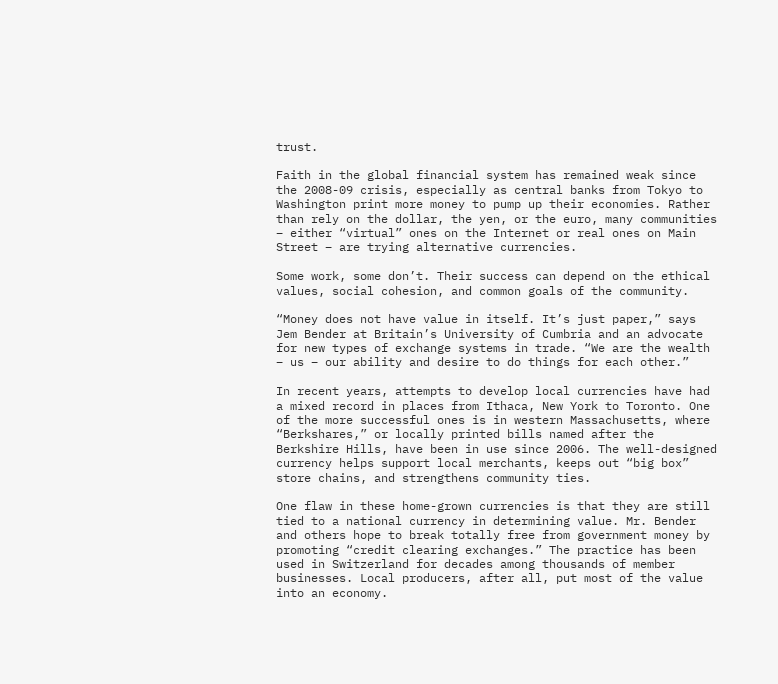trust.

Faith in the global financial system has remained weak since the 2008-09 crisis, especially as central banks from Tokyo to Washington print more money to pump up their economies. Rather than rely on the dollar, the yen, or the euro, many communities – either “virtual” ones on the Internet or real ones on Main Street – are trying alternative currencies.

Some work, some don’t. Their success can depend on the ethical values, social cohesion, and common goals of the community.

“Money does not have value in itself. It’s just paper,” says Jem Bender at Britain’s University of Cumbria and an advocate for new types of exchange systems in trade. “We are the wealth – us – our ability and desire to do things for each other.”

In recent years, attempts to develop local currencies have had a mixed record in places from Ithaca, New York to Toronto. One of the more successful ones is in western Massachusetts, where “Berkshares,” or locally printed bills named after the Berkshire Hills, have been in use since 2006. The well-designed currency helps support local merchants, keeps out “big box” store chains, and strengthens community ties.

One flaw in these home-grown currencies is that they are still tied to a national currency in determining value. Mr. Bender and others hope to break totally free from government money by promoting “credit clearing exchanges.” The practice has been used in Switzerland for decades among thousands of member businesses. Local producers, after all, put most of the value into an economy.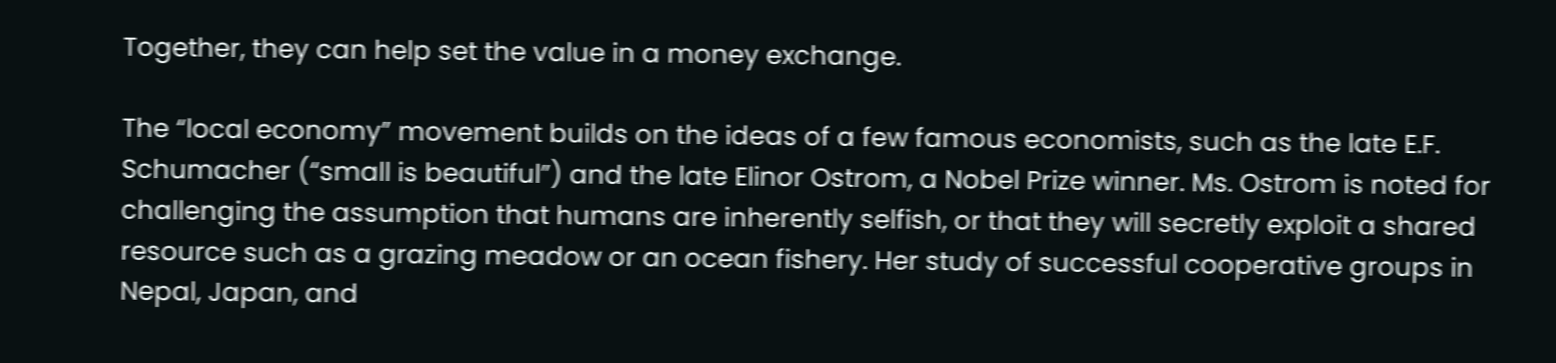Together, they can help set the value in a money exchange.

The “local economy” movement builds on the ideas of a few famous economists, such as the late E.F. Schumacher (“small is beautiful”) and the late Elinor Ostrom, a Nobel Prize winner. Ms. Ostrom is noted for challenging the assumption that humans are inherently selfish, or that they will secretly exploit a shared resource such as a grazing meadow or an ocean fishery. Her study of successful cooperative groups in Nepal, Japan, and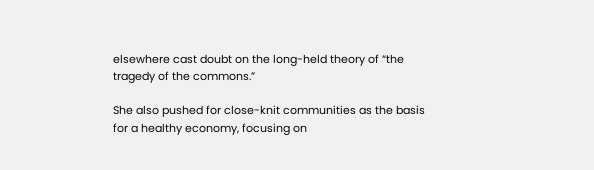elsewhere cast doubt on the long-held theory of “the tragedy of the commons.”

She also pushed for close-knit communities as the basis for a healthy economy, focusing on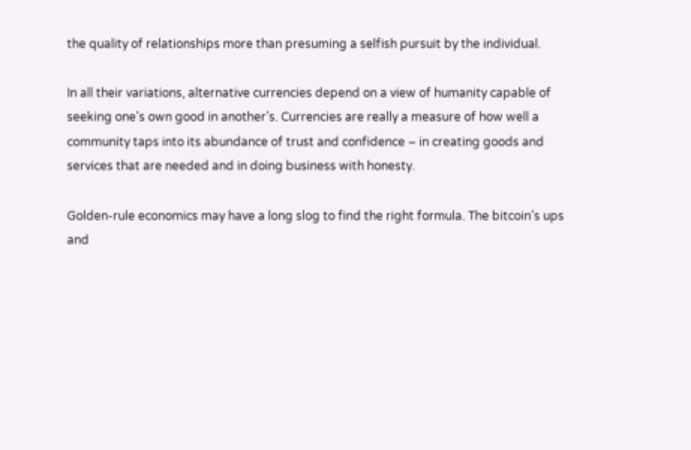the quality of relationships more than presuming a selfish pursuit by the individual.

In all their variations, alternative currencies depend on a view of humanity capable of seeking one’s own good in another’s. Currencies are really a measure of how well a community taps into its abundance of trust and confidence – in creating goods and services that are needed and in doing business with honesty.

Golden-rule economics may have a long slog to find the right formula. The bitcoin’s ups and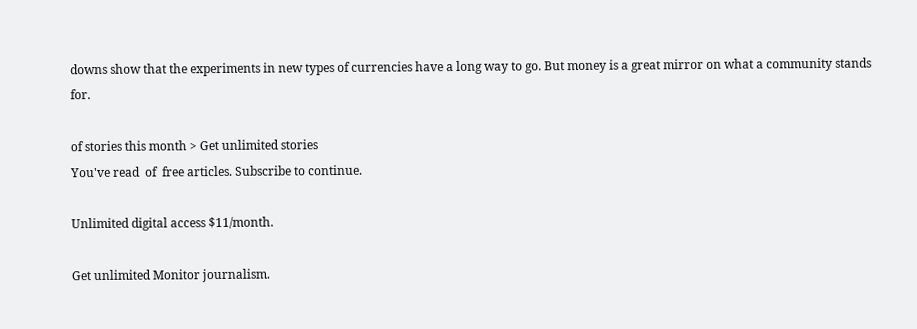downs show that the experiments in new types of currencies have a long way to go. But money is a great mirror on what a community stands for.

of stories this month > Get unlimited stories
You've read  of  free articles. Subscribe to continue.

Unlimited digital access $11/month.

Get unlimited Monitor journalism.